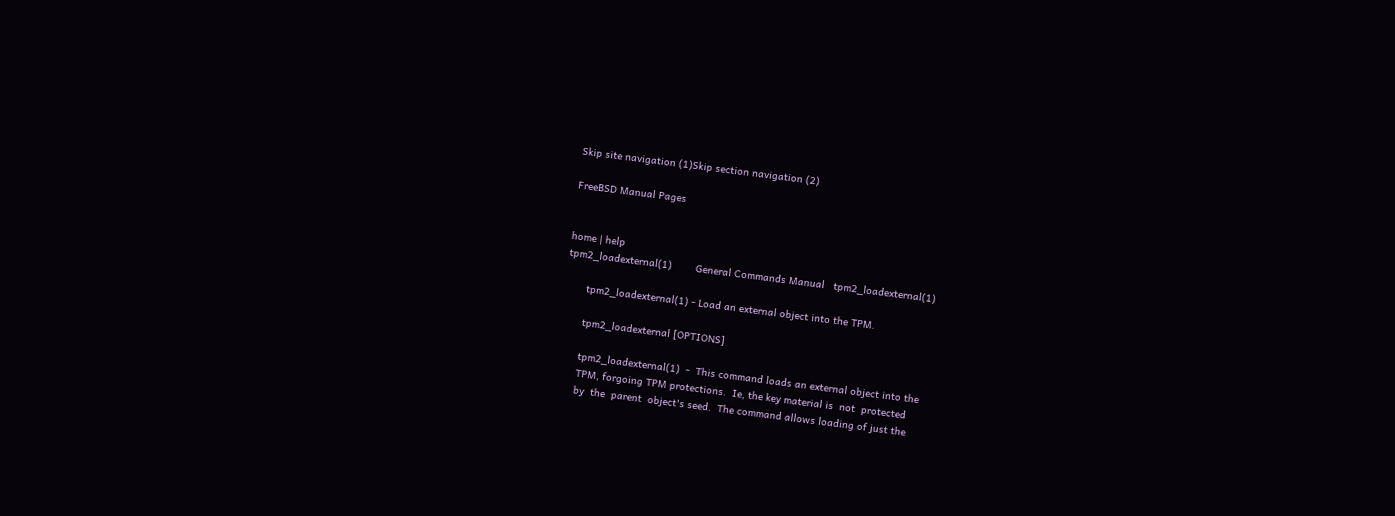Skip site navigation (1)Skip section navigation (2)

FreeBSD Manual Pages


home | help
tpm2_loadexternal(1)        General Commands Manual   tpm2_loadexternal(1)

       tpm2_loadexternal(1) - Load an external object into the TPM.

       tpm2_loadexternal [OPTIONS]

       tpm2_loadexternal(1)  -  This command loads an external object into the
       TPM, forgoing TPM protections.  Ie, the key material is  not  protected
       by  the  parent  object's seed.  The command allows loading of just the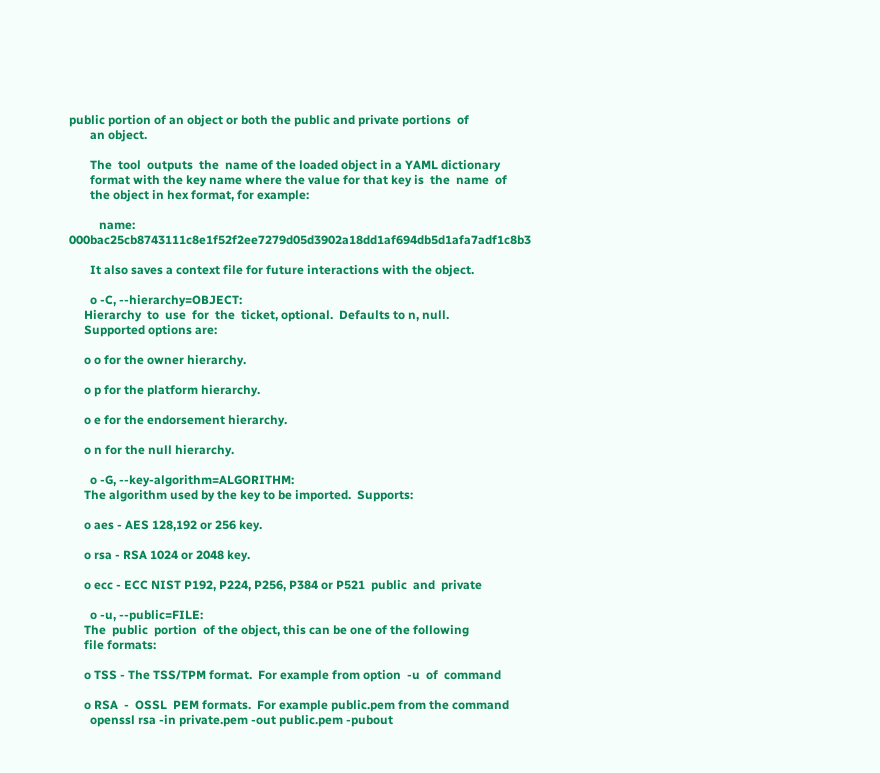public portion of an object or both the public and private portions  of
       an object.

       The  tool  outputs  the  name of the loaded object in a YAML dictionary
       format with the key name where the value for that key is  the  name  of
       the object in hex format, for example:

          name: 000bac25cb8743111c8e1f52f2ee7279d05d3902a18dd1af694db5d1afa7adf1c8b3

       It also saves a context file for future interactions with the object.

       o -C, --hierarchy=OBJECT:
     Hierarchy  to  use  for  the  ticket, optional.  Defaults to n, null.
     Supported options are:

     o o for the owner hierarchy.

     o p for the platform hierarchy.

     o e for the endorsement hierarchy.

     o n for the null hierarchy.

       o -G, --key-algorithm=ALGORITHM:
     The algorithm used by the key to be imported.  Supports:

     o aes - AES 128,192 or 256 key.

     o rsa - RSA 1024 or 2048 key.

     o ecc - ECC NIST P192, P224, P256, P384 or P521  public  and  private

       o -u, --public=FILE:
     The  public  portion  of the object, this can be one of the following
     file formats:

     o TSS - The TSS/TPM format.  For example from option  -u  of  command

     o RSA  -  OSSL  PEM formats.  For example public.pem from the command
       openssl rsa -in private.pem -out public.pem -pubout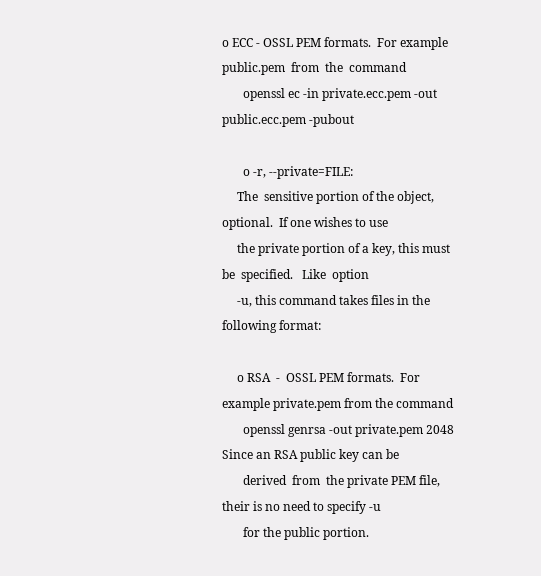o ECC - OSSL PEM formats.  For example public.pem  from  the  command
       openssl ec -in private.ecc.pem -out public.ecc.pem -pubout

       o -r, --private=FILE:
     The  sensitive portion of the object, optional.  If one wishes to use
     the private portion of a key, this must be  specified.   Like  option
     -u, this command takes files in the following format:

     o RSA  -  OSSL PEM formats.  For example private.pem from the command
       openssl genrsa -out private.pem 2048 Since an RSA public key can be
       derived  from  the private PEM file, their is no need to specify -u
       for the public portion.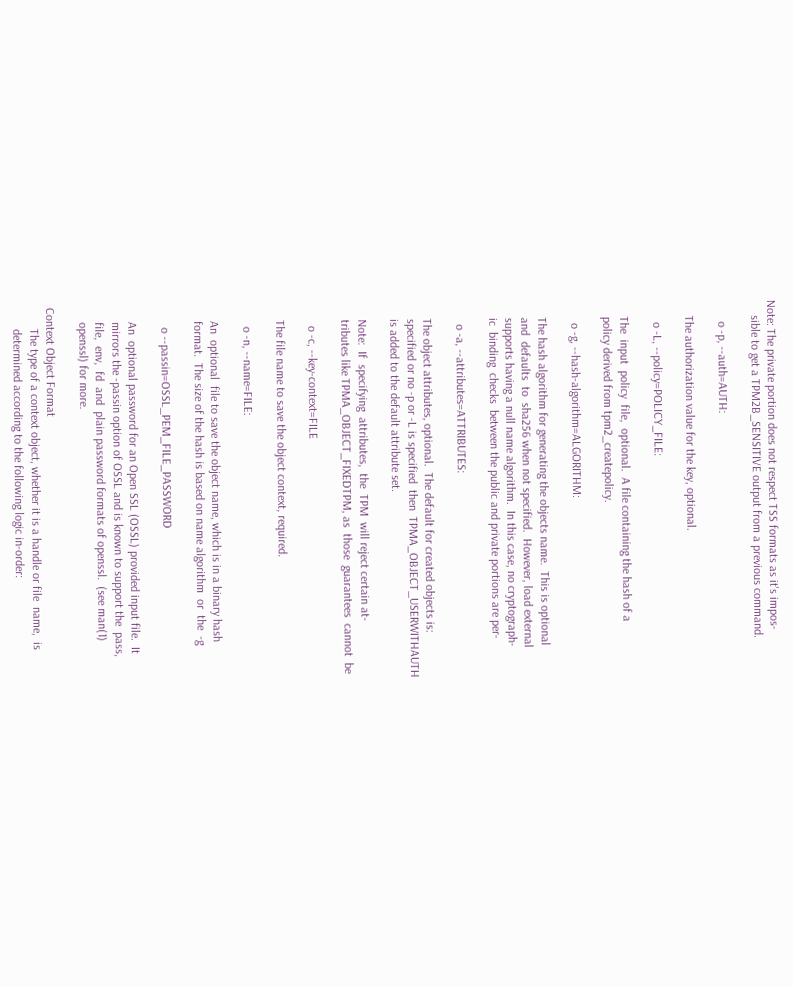Note: The private portion does not respect TSS formats as it's impos-
     sible to get a TPM2B_SENSITIVE output from a previous command.

       o -p, --auth=AUTH:

     The authorization value for the key, optional.

       o -L, --policy=POLICY_FILE:

     The  input  policy  file,  optional.  A file containing the hash of a
     policy derived from tpm2_createpolicy.

       o -g, --hash-algorithm=ALGORITHM:

     The hash algorithm for generating the objects name.  This is optional
     and  defaults  to  sha256 when not specified.  However, load external
     supports having a null name algorithm.  In this case, no cryptograph-
     ic  binding  checks  between the public and private portions are per-

       o -a, --attributes=ATTRIBUTES:

     The object attributes, optional.  The default for created objects is:
     specified or no -p or -L is specified  then  TPMA_OBJECT_USERWITHAUTH
     is added to the default attribute set.

     Note:  If  specifying  attributes,  the  TPM  will reject certain at-
     tributes like TPMA_OBJECT_FIXEDTPM, as  those  guarantees  cannot  be

       o -c, --key-context=FILE

     The file name to save the object context, required.

       o -n, --name=FILE:

     An  optional  file to save the object name, which is in a binary hash
     format.  The size of the hash is based on name algorithm  or  the  -g

       o --passin=OSSL_PEM_FILE_PASSWORD

     An  optional password for an Open SSL (OSSL) provided input file.  It
     mirrors the -passin option of OSSL and is known to support the  pass,
     file,  env,  fd  and  plain password formats of openssl.  (see man(1)
     openssl) for more.

Context Object Format
       The type of a context object, whether it is a handle or file  name,  is
       determined according to the following logic in-order: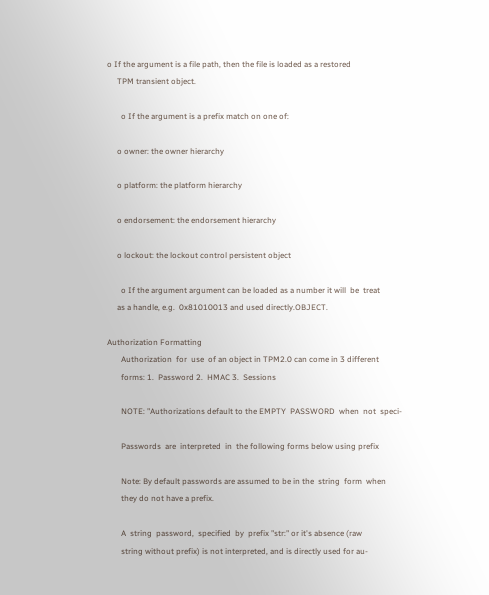o If the argument is a file path, then the file is loaded as a restored
     TPM transient object.

       o If the argument is a prefix match on one of:

     o owner: the owner hierarchy

     o platform: the platform hierarchy

     o endorsement: the endorsement hierarchy

     o lockout: the lockout control persistent object

       o If the argument argument can be loaded as a number it will  be  treat
     as a handle, e.g.  0x81010013 and used directly.OBJECT.

Authorization Formatting
       Authorization  for  use  of an object in TPM2.0 can come in 3 different
       forms: 1.  Password 2.  HMAC 3.  Sessions

       NOTE: "Authorizations default to the EMPTY  PASSWORD  when  not  speci-

       Passwords  are  interpreted  in  the following forms below using prefix

       Note: By default passwords are assumed to be in the  string  form  when
       they do not have a prefix.

       A  string  password,  specified  by  prefix "str:" or it's absence (raw
       string without prefix) is not interpreted, and is directly used for au-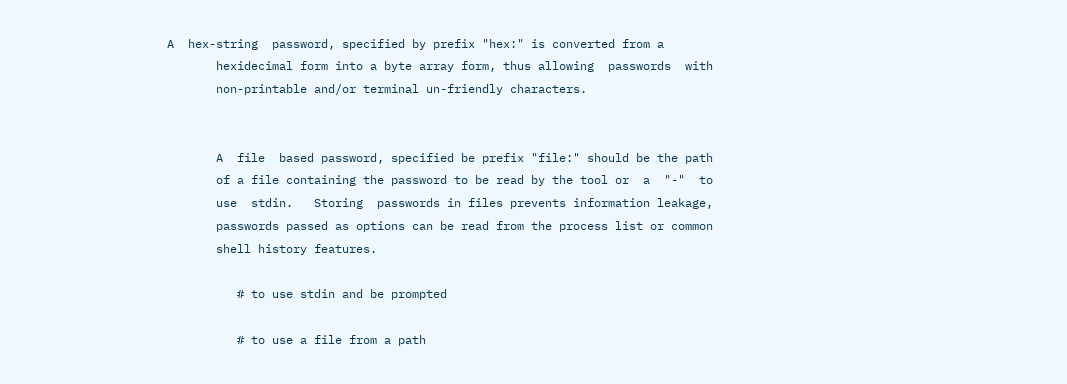A  hex-string  password, specified by prefix "hex:" is converted from a
       hexidecimal form into a byte array form, thus allowing  passwords  with
       non-printable and/or terminal un-friendly characters.


       A  file  based password, specified be prefix "file:" should be the path
       of a file containing the password to be read by the tool or  a  "-"  to
       use  stdin.   Storing  passwords in files prevents information leakage,
       passwords passed as options can be read from the process list or common
       shell history features.

          # to use stdin and be prompted

          # to use a file from a path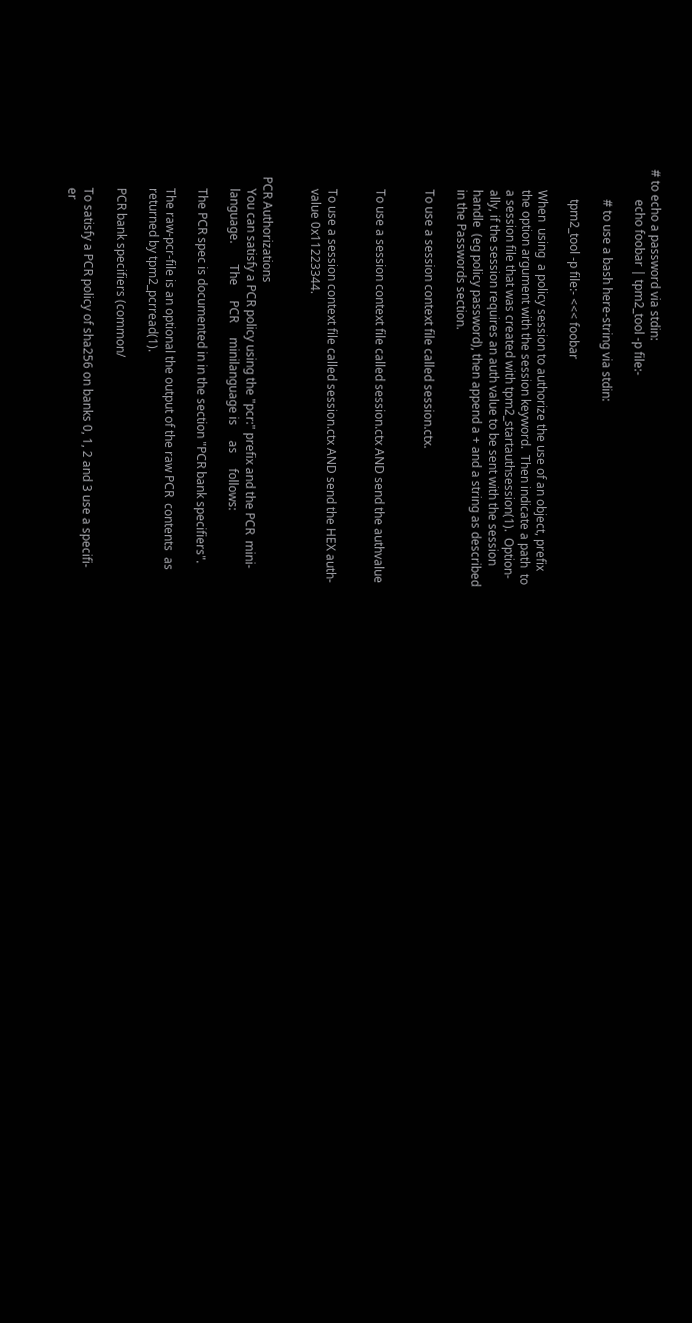# to echo a password via stdin:
          echo foobar | tpm2_tool -p file:-

          # to use a bash here-string via stdin:

          tpm2_tool -p file:- <<< foobar

       When  using  a policy session to authorize the use of an object, prefix
       the option argument with the session keyword.  Then indicate a path  to
       a session file that was created with tpm2_startauthsession(1).  Option-
       ally, if the session requires an auth value to be sent with the session
       handle  (eg policy password), then append a + and a string as described
       in the Passwords section.

       To use a session context file called session.ctx.


       To use a session context file called session.ctx AND send the authvalue


       To use a session context file called session.ctx AND send the HEX auth-
       value 0x11223344.


   PCR Authorizations
       You can satisfy a PCR policy using the "pcr:" prefix and the PCR  mini-
       language.       The     PCR     minilanguage is     as     follows:

       The PCR spec is documented in in the section "PCR bank specifiers".

       The raw-pcr-file is an optional the output of the raw PCR  contents  as
       returned by tpm2_pcrread(1).

       PCR bank specifiers (common/

       To satisfy a PCR policy of sha256 on banks 0, 1, 2 and 3 use a specifi-
       er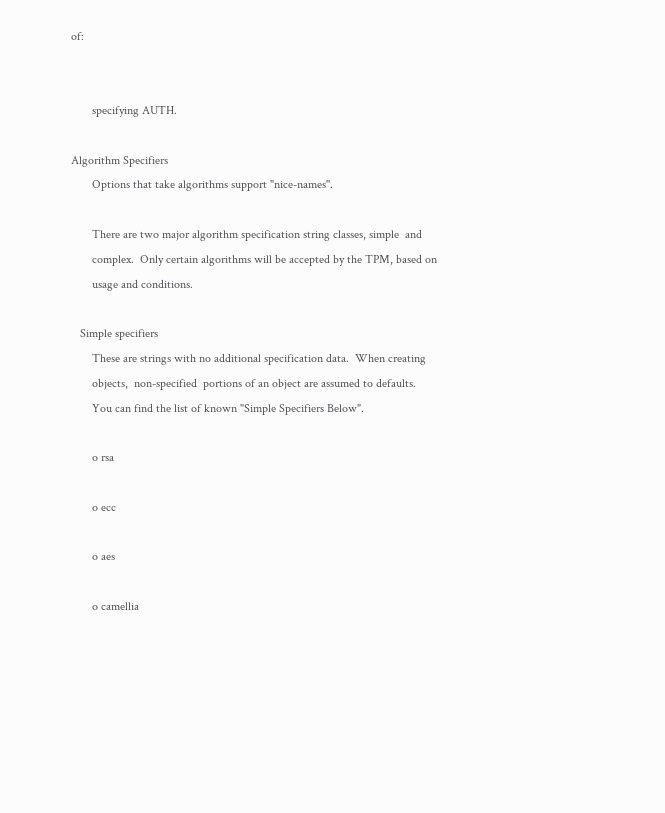of:


       specifying AUTH.

Algorithm Specifiers
       Options that take algorithms support "nice-names".

       There are two major algorithm specification string classes, simple  and
       complex.  Only certain algorithms will be accepted by the TPM, based on
       usage and conditions.

   Simple specifiers
       These are strings with no additional specification data.  When creating
       objects,  non-specified  portions of an object are assumed to defaults.
       You can find the list of known "Simple Specifiers Below".

       o rsa

       o ecc

       o aes

       o camellia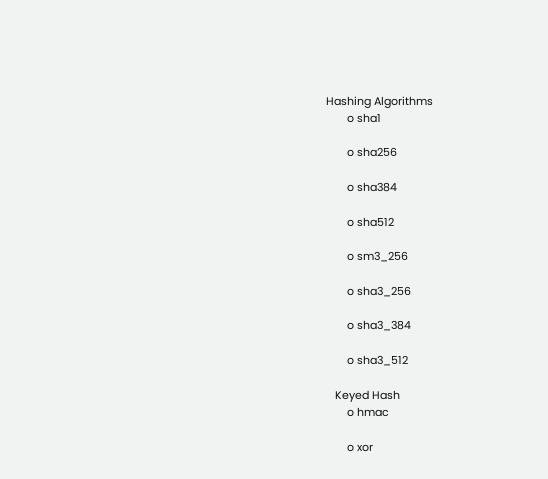Hashing Algorithms
       o sha1

       o sha256

       o sha384

       o sha512

       o sm3_256

       o sha3_256

       o sha3_384

       o sha3_512

   Keyed Hash
       o hmac

       o xor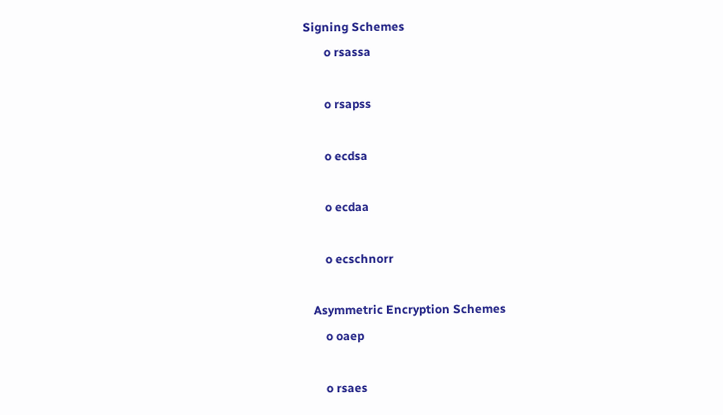Signing Schemes
       o rsassa

       o rsapss

       o ecdsa

       o ecdaa

       o ecschnorr

   Asymmetric Encryption Schemes
       o oaep

       o rsaes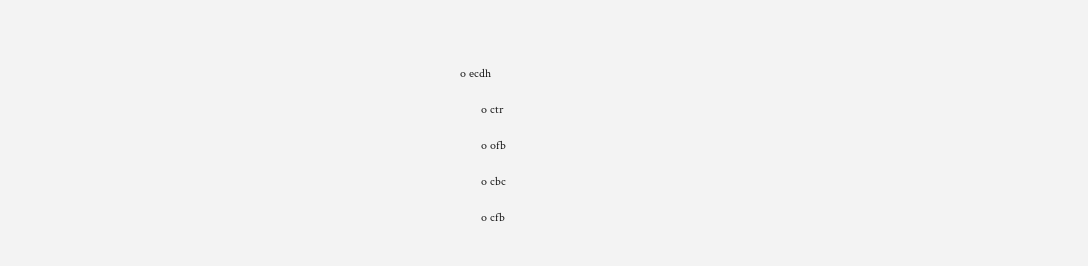o ecdh

       o ctr

       o ofb

       o cbc

       o cfb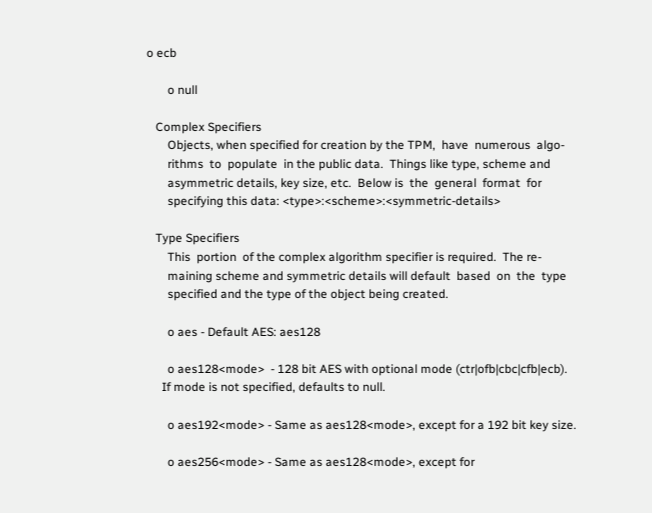o ecb

       o null

   Complex Specifiers
       Objects, when specified for creation by the TPM,  have  numerous  algo-
       rithms  to  populate  in the public data.  Things like type, scheme and
       asymmetric details, key size, etc.  Below is  the  general  format  for
       specifying this data: <type>:<scheme>:<symmetric-details>

   Type Specifiers
       This  portion  of the complex algorithm specifier is required.  The re-
       maining scheme and symmetric details will default  based  on  the  type
       specified and the type of the object being created.

       o aes - Default AES: aes128

       o aes128<mode>  - 128 bit AES with optional mode (ctr|ofb|cbc|cfb|ecb).
     If mode is not specified, defaults to null.

       o aes192<mode> - Same as aes128<mode>, except for a 192 bit key size.

       o aes256<mode> - Same as aes128<mode>, except for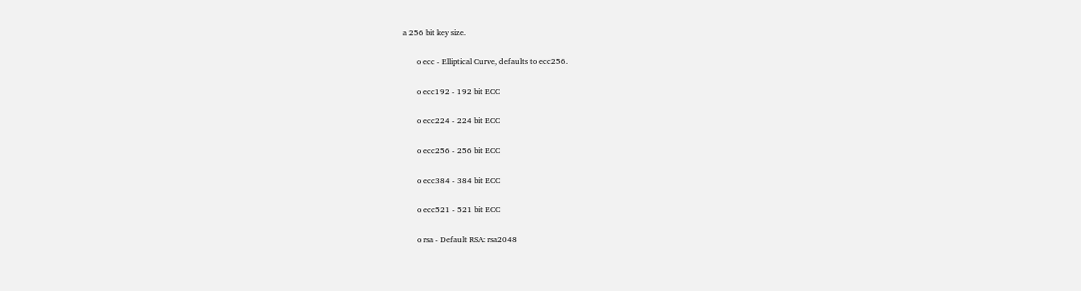a 256 bit key size.

       o ecc - Elliptical Curve, defaults to ecc256.

       o ecc192 - 192 bit ECC

       o ecc224 - 224 bit ECC

       o ecc256 - 256 bit ECC

       o ecc384 - 384 bit ECC

       o ecc521 - 521 bit ECC

       o rsa - Default RSA: rsa2048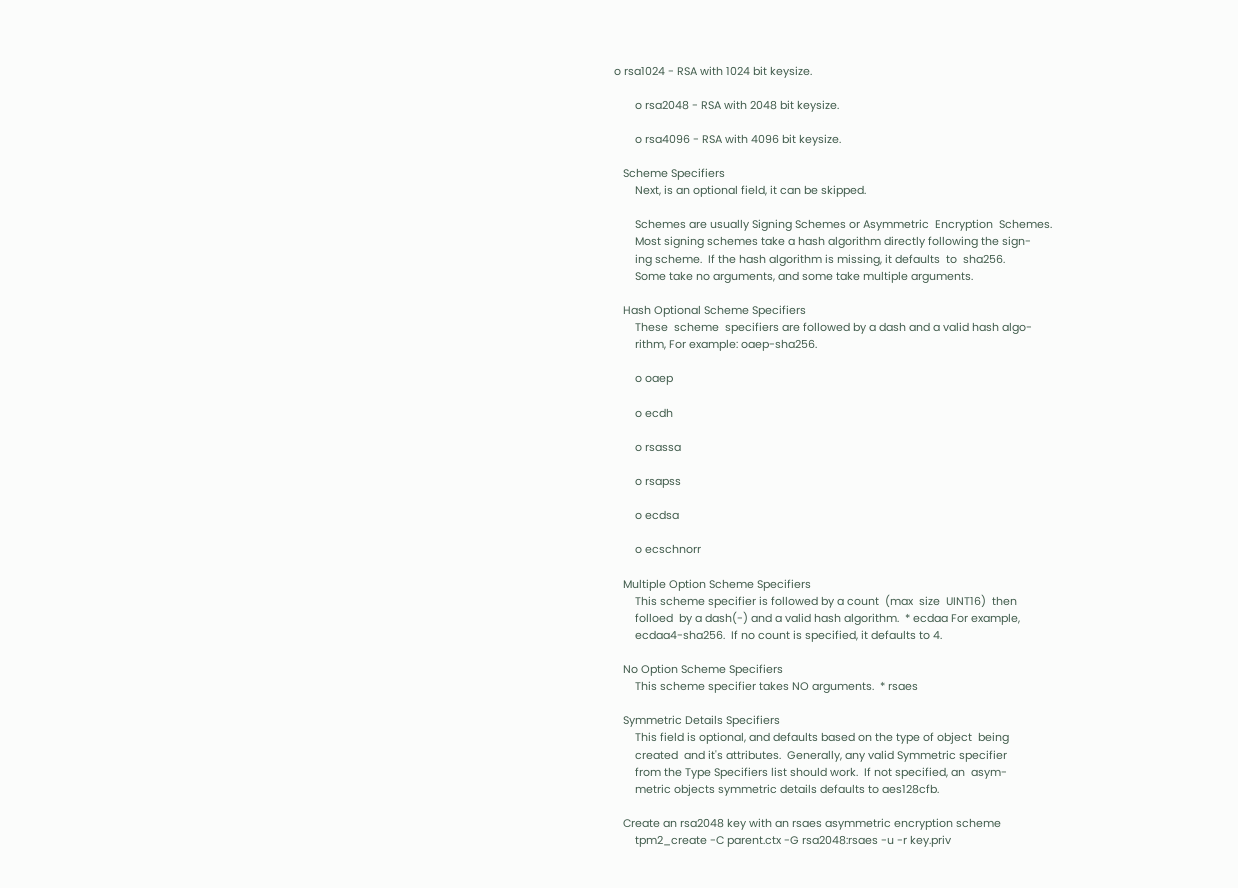o rsa1024 - RSA with 1024 bit keysize.

       o rsa2048 - RSA with 2048 bit keysize.

       o rsa4096 - RSA with 4096 bit keysize.

   Scheme Specifiers
       Next, is an optional field, it can be skipped.

       Schemes are usually Signing Schemes or Asymmetric  Encryption  Schemes.
       Most signing schemes take a hash algorithm directly following the sign-
       ing scheme.  If the hash algorithm is missing, it defaults  to  sha256.
       Some take no arguments, and some take multiple arguments.

   Hash Optional Scheme Specifiers
       These  scheme  specifiers are followed by a dash and a valid hash algo-
       rithm, For example: oaep-sha256.

       o oaep

       o ecdh

       o rsassa

       o rsapss

       o ecdsa

       o ecschnorr

   Multiple Option Scheme Specifiers
       This scheme specifier is followed by a count  (max  size  UINT16)  then
       folloed  by a dash(-) and a valid hash algorithm.  * ecdaa For example,
       ecdaa4-sha256.  If no count is specified, it defaults to 4.

   No Option Scheme Specifiers
       This scheme specifier takes NO arguments.  * rsaes

   Symmetric Details Specifiers
       This field is optional, and defaults based on the type of object  being
       created  and it's attributes.  Generally, any valid Symmetric specifier
       from the Type Specifiers list should work.  If not specified, an  asym-
       metric objects symmetric details defaults to aes128cfb.

   Create an rsa2048 key with an rsaes asymmetric encryption scheme
       tpm2_create -C parent.ctx -G rsa2048:rsaes -u -r key.priv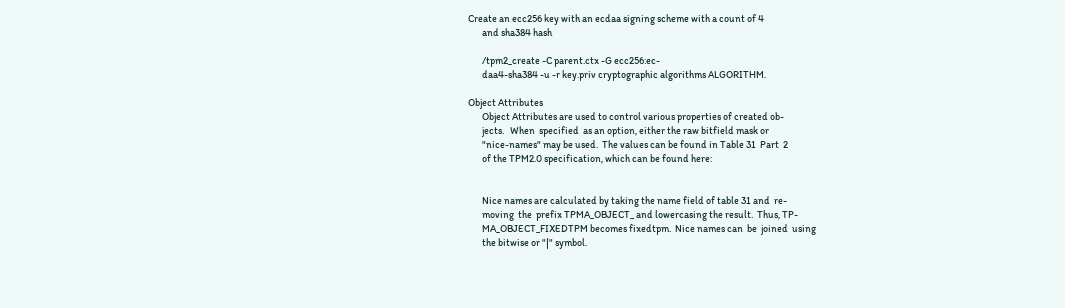Create an ecc256 key with an ecdaa signing scheme with a count of 4
       and sha384 hash

       /tpm2_create -C parent.ctx -G ecc256:ec-
       daa4-sha384 -u -r key.priv cryptographic algorithms ALGORITHM.

Object Attributes
       Object Attributes are used to control various properties of created ob-
       jects.   When  specified  as an option, either the raw bitfield mask or
       "nice-names" may be used.  The values can be found in Table 31  Part  2
       of the TPM2.0 specification, which can be found here:


       Nice names are calculated by taking the name field of table 31 and  re-
       moving  the  prefix TPMA_OBJECT_ and lowercasing the result.  Thus, TP-
       MA_OBJECT_FIXEDTPM becomes fixedtpm.  Nice names can  be  joined  using
       the bitwise or "|" symbol.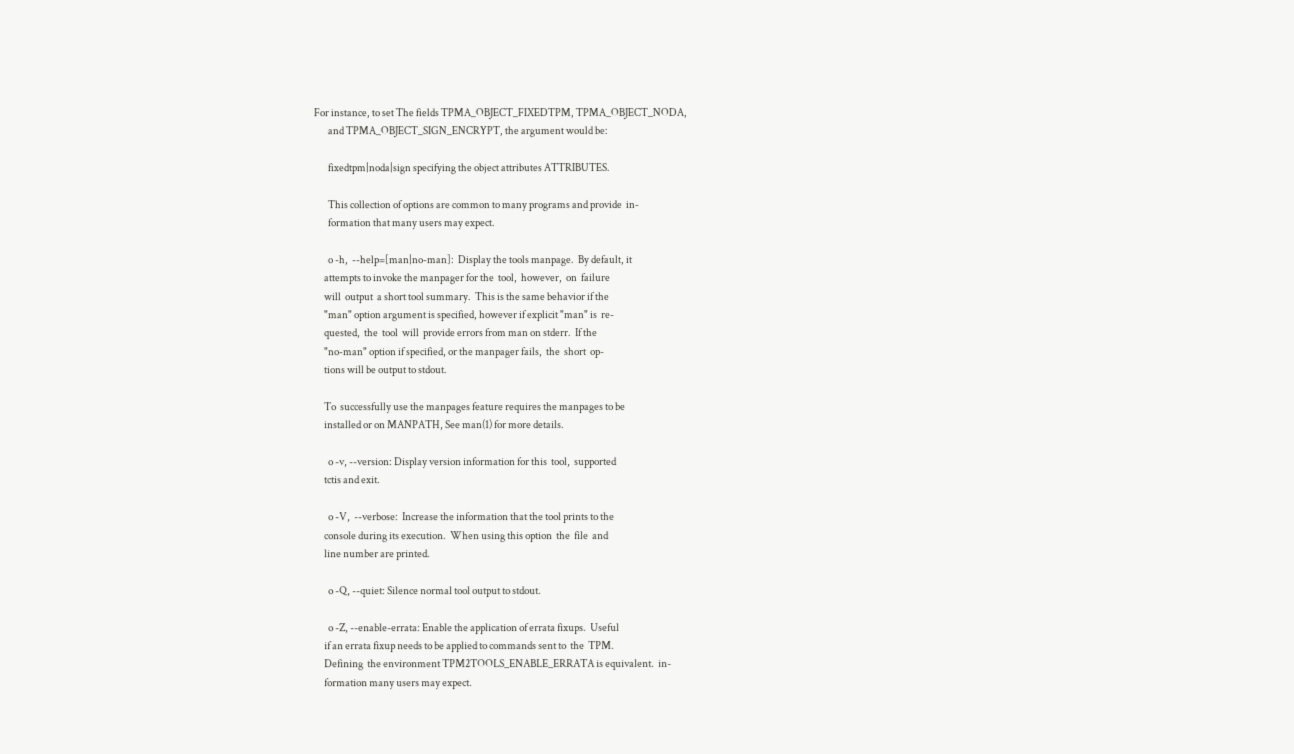For instance, to set The fields TPMA_OBJECT_FIXEDTPM, TPMA_OBJECT_NODA,
       and TPMA_OBJECT_SIGN_ENCRYPT, the argument would be:

       fixedtpm|noda|sign specifying the object attributes ATTRIBUTES.

       This collection of options are common to many programs and provide  in-
       formation that many users may expect.

       o -h,  --help=[man|no-man]:  Display the tools manpage.  By default, it
     attempts to invoke the manpager for the  tool,  however,  on  failure
     will  output  a short tool summary.  This is the same behavior if the
     "man" option argument is specified, however if explicit "man" is  re-
     quested,  the  tool  will  provide errors from man on stderr.  If the
     "no-man" option if specified, or the manpager fails,  the  short  op-
     tions will be output to stdout.

     To  successfully use the manpages feature requires the manpages to be
     installed or on MANPATH, See man(1) for more details.

       o -v, --version: Display version information for this  tool,  supported
     tctis and exit.

       o -V,  --verbose:  Increase the information that the tool prints to the
     console during its execution.  When using this option  the  file  and
     line number are printed.

       o -Q, --quiet: Silence normal tool output to stdout.

       o -Z, --enable-errata: Enable the application of errata fixups.  Useful
     if an errata fixup needs to be applied to commands sent to  the  TPM.
     Defining  the environment TPM2TOOLS_ENABLE_ERRATA is equivalent.  in-
     formation many users may expect.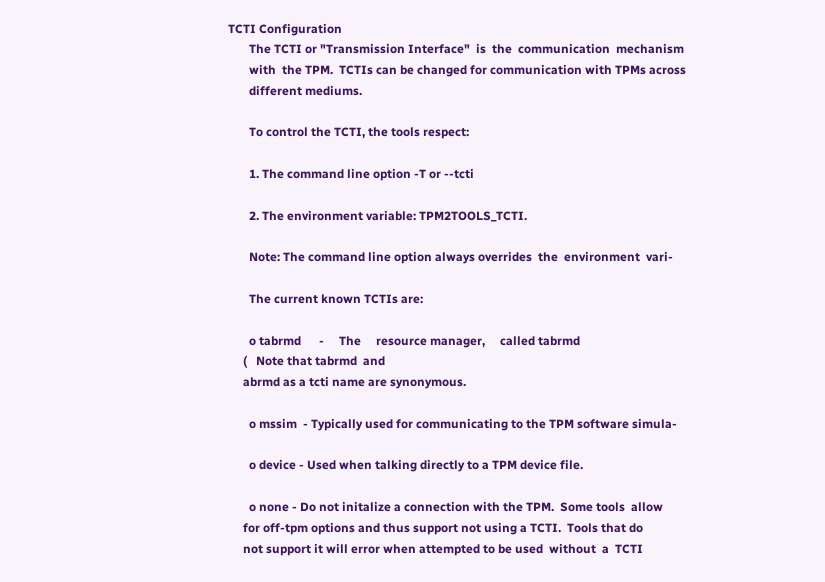TCTI Configuration
       The TCTI or "Transmission Interface"  is  the  communication  mechanism
       with  the TPM.  TCTIs can be changed for communication with TPMs across
       different mediums.

       To control the TCTI, the tools respect:

       1. The command line option -T or --tcti

       2. The environment variable: TPM2TOOLS_TCTI.

       Note: The command line option always overrides  the  environment  vari-

       The current known TCTIs are:

       o tabrmd      -     The     resource manager,     called tabrmd
     (   Note that tabrmd  and
     abrmd as a tcti name are synonymous.

       o mssim  - Typically used for communicating to the TPM software simula-

       o device - Used when talking directly to a TPM device file.

       o none - Do not initalize a connection with the TPM.  Some tools  allow
     for off-tpm options and thus support not using a TCTI.  Tools that do
     not support it will error when attempted to be used  without  a  TCTI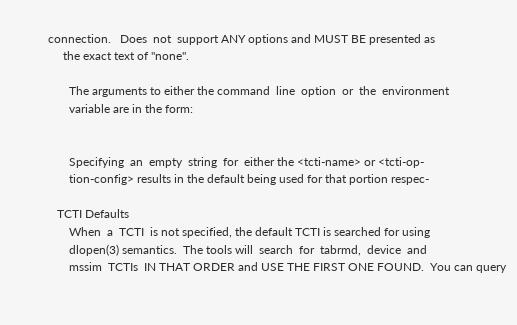connection.   Does  not  support ANY options and MUST BE presented as
     the exact text of "none".

       The arguments to either the command  line  option  or  the  environment
       variable are in the form:


       Specifying  an  empty  string  for  either the <tcti-name> or <tcti-op-
       tion-config> results in the default being used for that portion respec-

   TCTI Defaults
       When  a  TCTI  is not specified, the default TCTI is searched for using
       dlopen(3) semantics.  The tools will  search  for  tabrmd,  device  and
       mssim  TCTIs  IN THAT ORDER and USE THE FIRST ONE FOUND.  You can query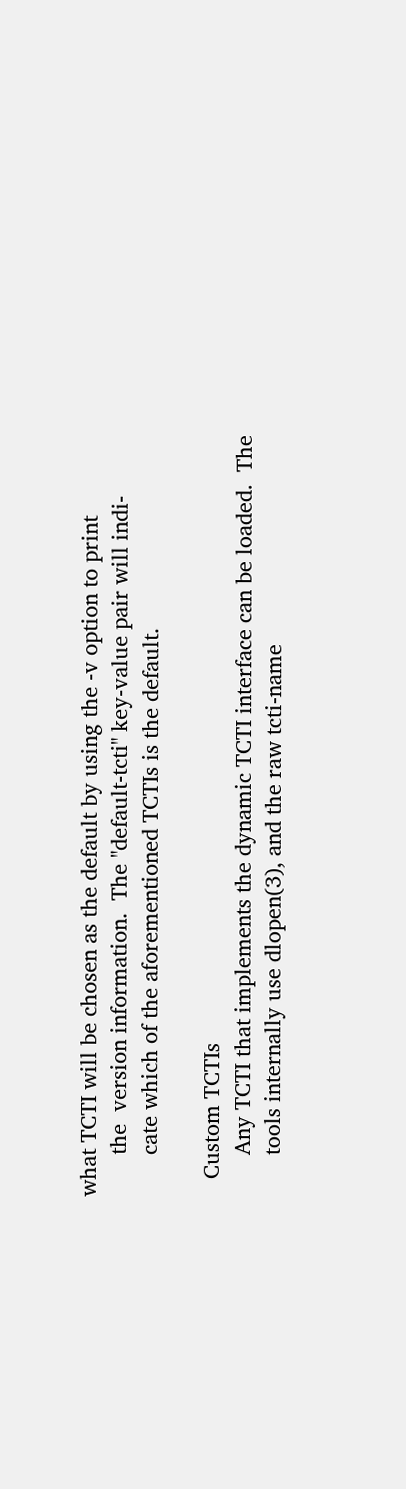what TCTI will be chosen as the default by using the -v option to print
       the  version information.  The "default-tcti" key-value pair will indi-
       cate which of the aforementioned TCTIs is the default.

   Custom TCTIs
       Any TCTI that implements the dynamic TCTI interface can be loaded.  The
       tools internally use dlopen(3), and the raw tcti-name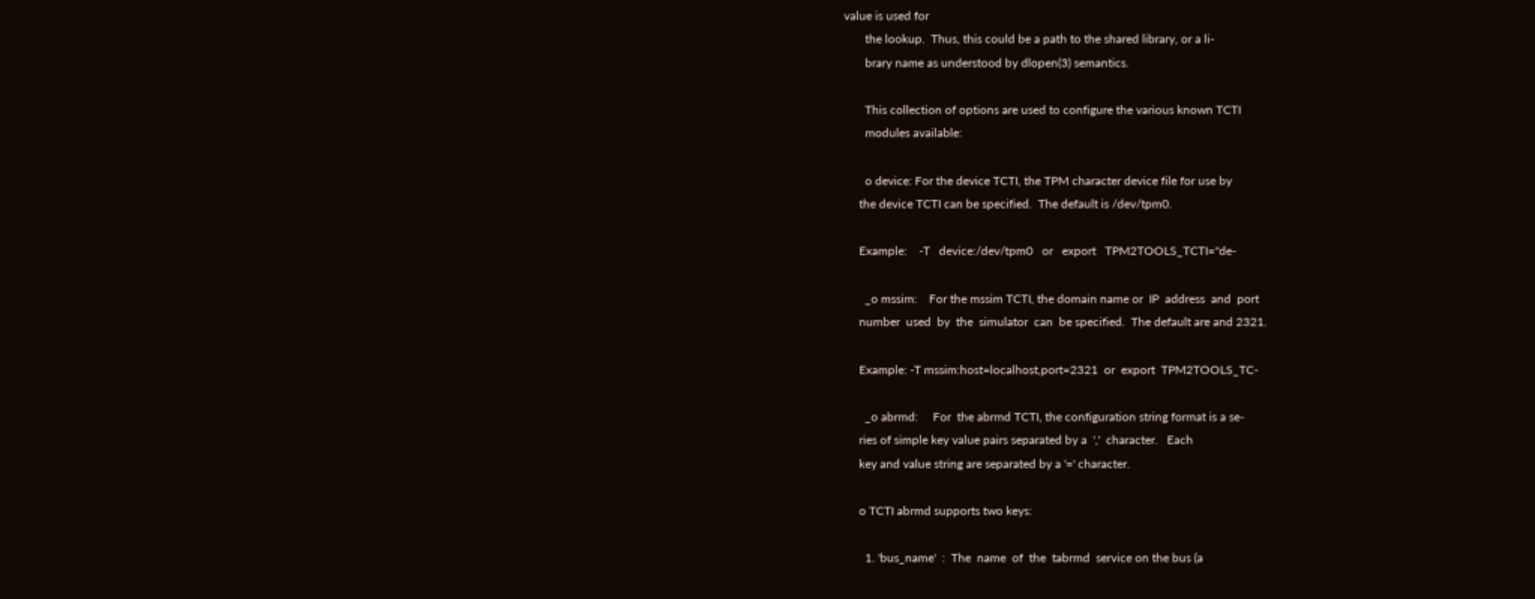value is used for
       the lookup.  Thus, this could be a path to the shared library, or a li-
       brary name as understood by dlopen(3) semantics.

       This collection of options are used to configure the various known TCTI
       modules available:

       o device: For the device TCTI, the TPM character device file for use by
     the device TCTI can be specified.  The default is /dev/tpm0.

     Example:    -T   device:/dev/tpm0   or   export   TPM2TOOLS_TCTI="de-

       _o mssim:    For the mssim TCTI, the domain name or  IP  address  and  port
     number  used  by  the  simulator  can  be specified.  The default are and 2321.

     Example: -T mssim:host=localhost,port=2321  or  export  TPM2TOOLS_TC-

       _o abrmd:     For  the abrmd TCTI, the configuration string format is a se-
     ries of simple key value pairs separated by a  ','  character.   Each
     key and value string are separated by a '=' character.

     o TCTI abrmd supports two keys:

       1. 'bus_name'  :  The  name  of  the  tabrmd  service on the bus (a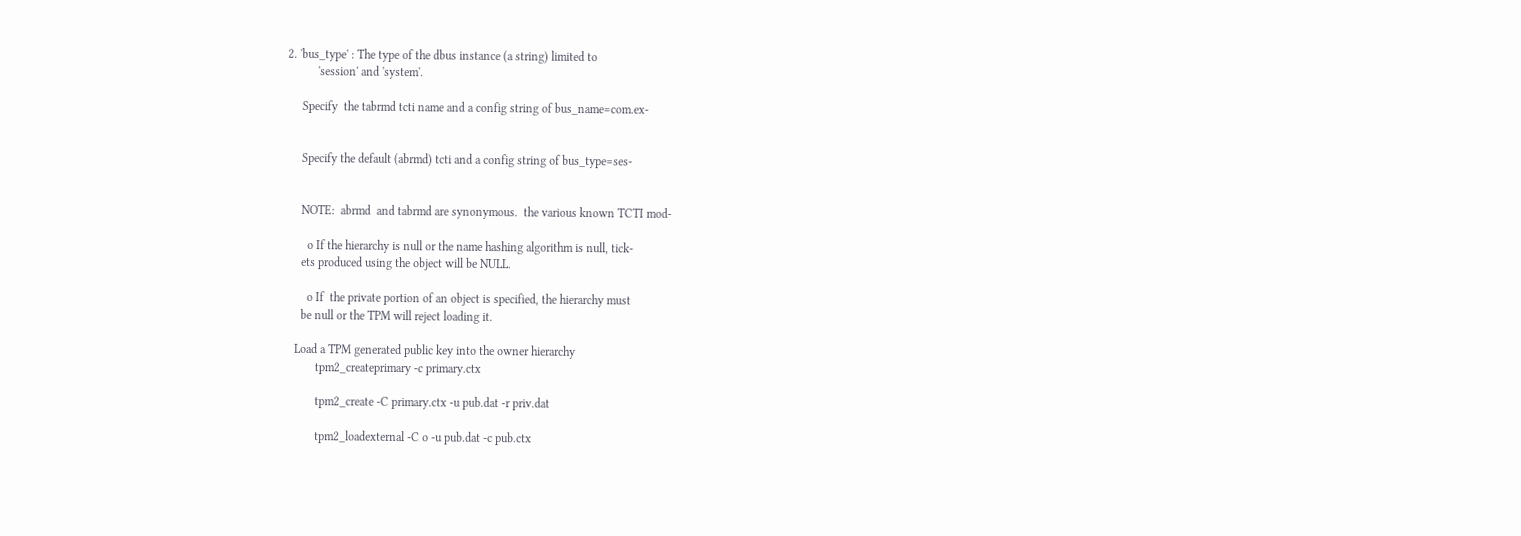2. 'bus_type' : The type of the dbus instance (a string) limited to
          'session' and 'system'.

     Specify  the tabrmd tcti name and a config string of bus_name=com.ex-


     Specify the default (abrmd) tcti and a config string of bus_type=ses-


     NOTE:  abrmd  and tabrmd are synonymous.  the various known TCTI mod-

       o If the hierarchy is null or the name hashing algorithm is null, tick-
     ets produced using the object will be NULL.

       o If  the private portion of an object is specified, the hierarchy must
     be null or the TPM will reject loading it.

   Load a TPM generated public key into the owner hierarchy
          tpm2_createprimary -c primary.ctx

          tpm2_create -C primary.ctx -u pub.dat -r priv.dat

          tpm2_loadexternal -C o -u pub.dat -c pub.ctx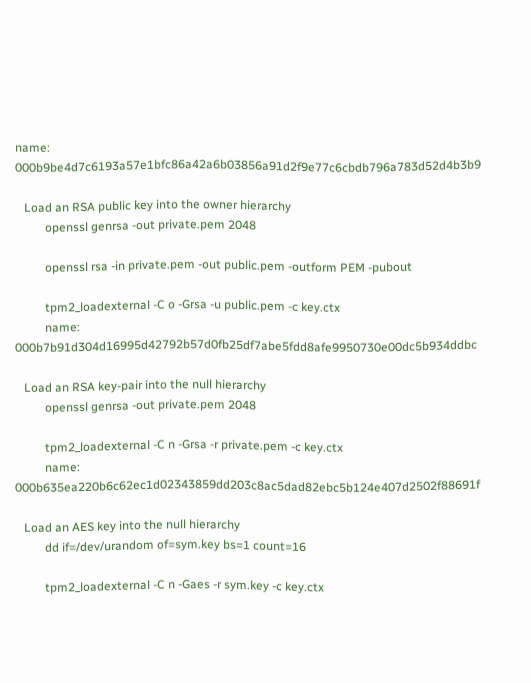name: 000b9be4d7c6193a57e1bfc86a42a6b03856a91d2f9e77c6cbdb796a783d52d4b3b9

   Load an RSA public key into the owner hierarchy
          openssl genrsa -out private.pem 2048

          openssl rsa -in private.pem -out public.pem -outform PEM -pubout

          tpm2_loadexternal -C o -Grsa -u public.pem -c key.ctx
          name: 000b7b91d304d16995d42792b57d0fb25df7abe5fdd8afe9950730e00dc5b934ddbc

   Load an RSA key-pair into the null hierarchy
          openssl genrsa -out private.pem 2048

          tpm2_loadexternal -C n -Grsa -r private.pem -c key.ctx
          name: 000b635ea220b6c62ec1d02343859dd203c8ac5dad82ebc5b124e407d2502f88691f

   Load an AES key into the null hierarchy
          dd if=/dev/urandom of=sym.key bs=1 count=16

          tpm2_loadexternal -C n -Gaes -r sym.key -c key.ctx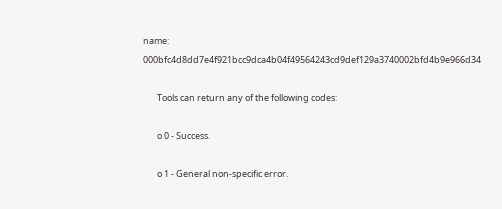name: 000bfc4d8dd7e4f921bcc9dca4b04f49564243cd9def129a3740002bfd4b9e966d34

       Tools can return any of the following codes:

       o 0 - Success.

       o 1 - General non-specific error.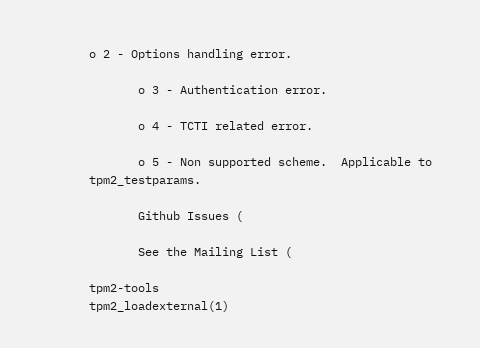o 2 - Options handling error.

       o 3 - Authentication error.

       o 4 - TCTI related error.

       o 5 - Non supported scheme.  Applicable to tpm2_testparams.

       Github Issues (

       See the Mailing List (

tpm2-tools                        tpm2_loadexternal(1)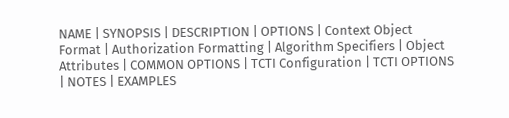NAME | SYNOPSIS | DESCRIPTION | OPTIONS | Context Object Format | Authorization Formatting | Algorithm Specifiers | Object Attributes | COMMON OPTIONS | TCTI Configuration | TCTI OPTIONS | NOTES | EXAMPLES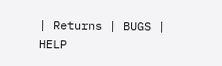| Returns | BUGS | HELP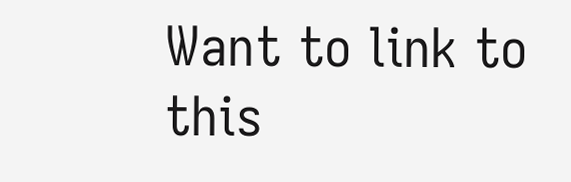Want to link to this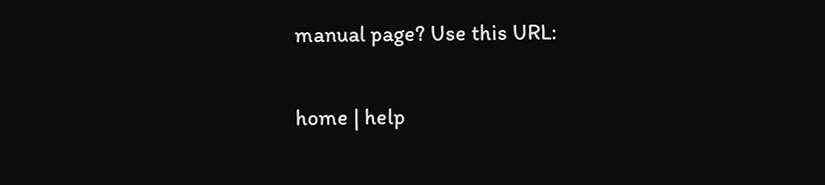manual page? Use this URL:

home | help